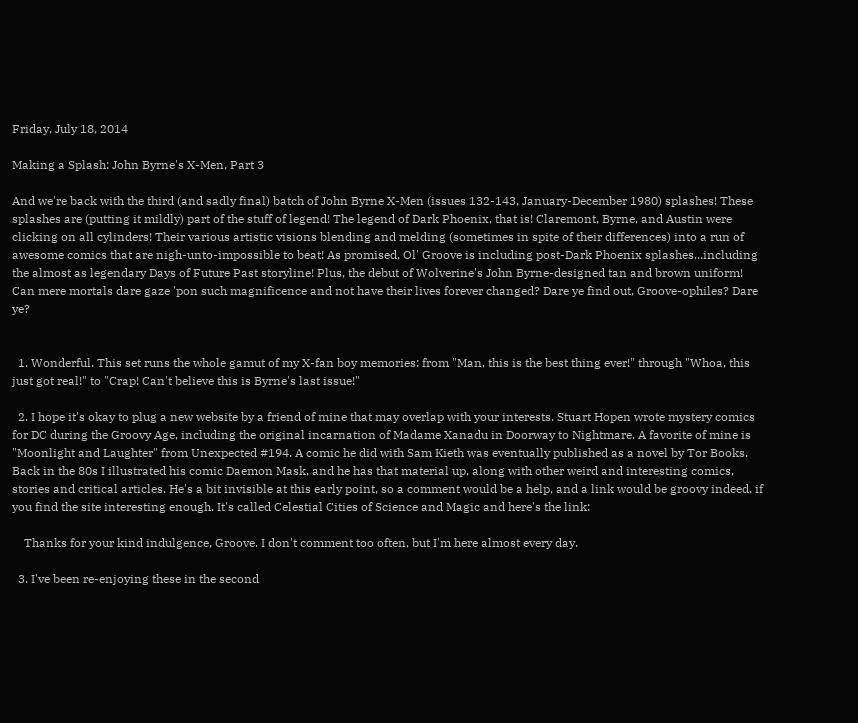Friday, July 18, 2014

Making a Splash: John Byrne's X-Men, Part 3

And we're back with the third (and sadly final) batch of John Byrne X-Men (issues 132-143, January-December 1980) splashes! These splashes are (putting it mildly) part of the stuff of legend! The legend of Dark Phoenix, that is! Claremont, Byrne, and Austin were clicking on all cylinders! Their various artistic visions blending and melding (sometimes in spite of their differences) into a run of awesome comics that are nigh-unto-impossible to beat! As promised, Ol' Groove is including post-Dark Phoenix splashes...including the almost as legendary Days of Future Past storyline! Plus, the debut of Wolverine's John Byrne-designed tan and brown uniform! Can mere mortals dare gaze 'pon such magnificence and not have their lives forever changed? Dare ye find out, Groove-ophiles? Dare ye?


  1. Wonderful. This set runs the whole gamut of my X-fan boy memories: from "Man, this is the best thing ever!" through "Whoa, this just got real!" to "Crap! Can't believe this is Byrne's last issue!"

  2. I hope it's okay to plug a new website by a friend of mine that may overlap with your interests. Stuart Hopen wrote mystery comics for DC during the Groovy Age, including the original incarnation of Madame Xanadu in Doorway to Nightmare. A favorite of mine is "Moonlight and Laughter" from Unexpected #194. A comic he did with Sam Kieth was eventually published as a novel by Tor Books. Back in the 80s I illustrated his comic Daemon Mask, and he has that material up, along with other weird and interesting comics, stories and critical articles. He's a bit invisible at this early point, so a comment would be a help, and a link would be groovy indeed, if you find the site interesting enough. It's called Celestial Cities of Science and Magic and here's the link:

    Thanks for your kind indulgence, Groove. I don't comment too often, but I'm here almost every day.

  3. I've been re-enjoying these in the second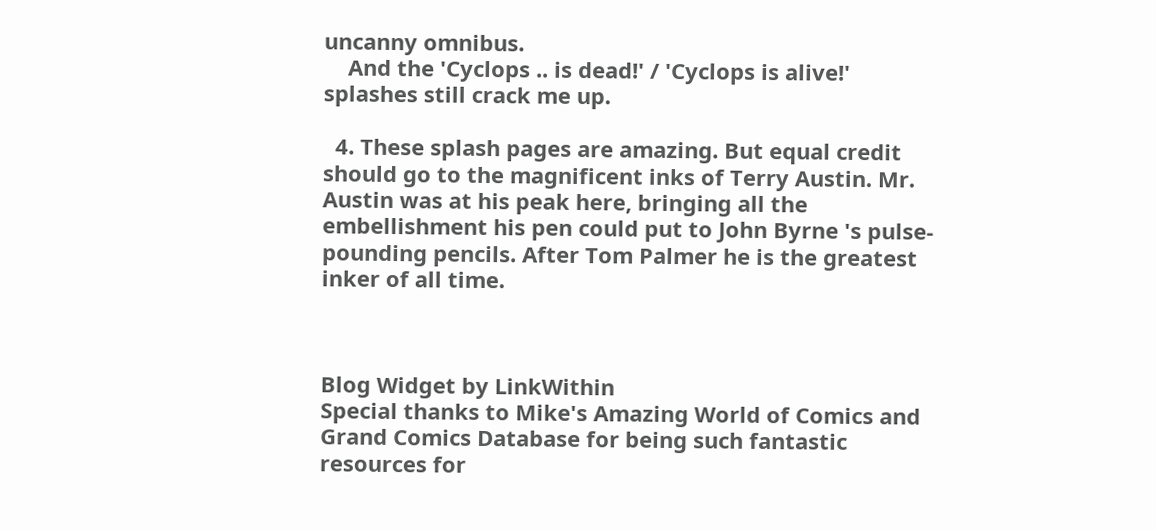uncanny omnibus.
    And the 'Cyclops .. is dead!' / 'Cyclops is alive!' splashes still crack me up.

  4. These splash pages are amazing. But equal credit should go to the magnificent inks of Terry Austin. Mr. Austin was at his peak here, bringing all the embellishment his pen could put to John Byrne 's pulse-pounding pencils. After Tom Palmer he is the greatest inker of all time.



Blog Widget by LinkWithin
Special thanks to Mike's Amazing World of Comics and Grand Comics Database for being such fantastic resources for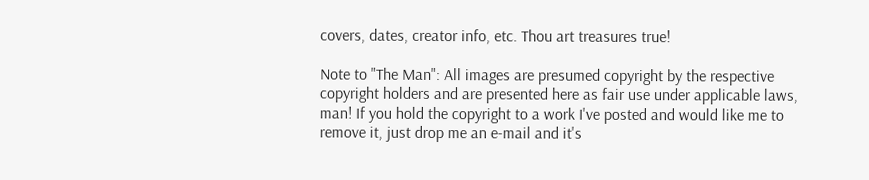covers, dates, creator info, etc. Thou art treasures true!

Note to "The Man": All images are presumed copyright by the respective copyright holders and are presented here as fair use under applicable laws, man! If you hold the copyright to a work I've posted and would like me to remove it, just drop me an e-mail and it's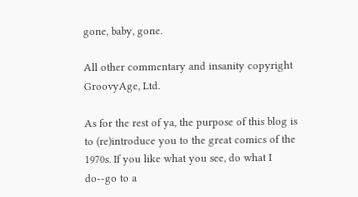gone, baby, gone.

All other commentary and insanity copyright GroovyAge, Ltd.

As for the rest of ya, the purpose of this blog is to (re)introduce you to the great comics of the 1970s. If you like what you see, do what I do--go to a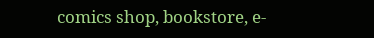comics shop, bookstore, e-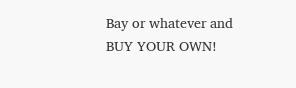Bay or whatever and BUY YOUR OWN!